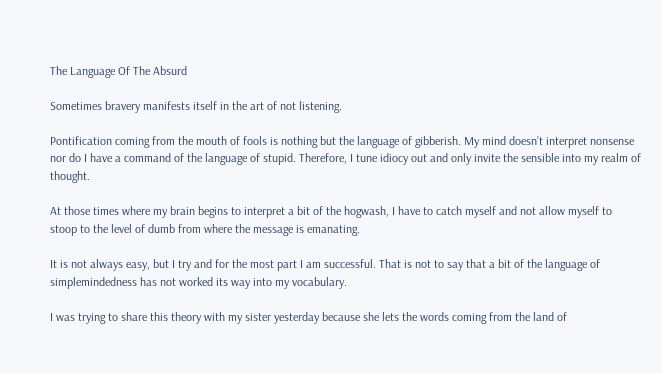The Language Of The Absurd

Sometimes bravery manifests itself in the art of not listening.

Pontification coming from the mouth of fools is nothing but the language of gibberish. My mind doesn’t interpret nonsense nor do I have a command of the language of stupid. Therefore, I tune idiocy out and only invite the sensible into my realm of thought.

At those times where my brain begins to interpret a bit of the hogwash, I have to catch myself and not allow myself to stoop to the level of dumb from where the message is emanating.

It is not always easy, but I try and for the most part I am successful. That is not to say that a bit of the language of simplemindedness has not worked its way into my vocabulary.

I was trying to share this theory with my sister yesterday because she lets the words coming from the land of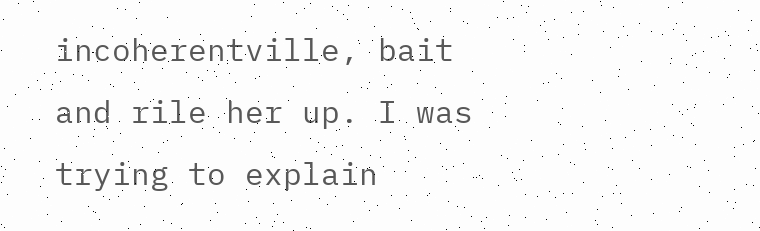incoherentville, bait and rile her up. I was trying to explain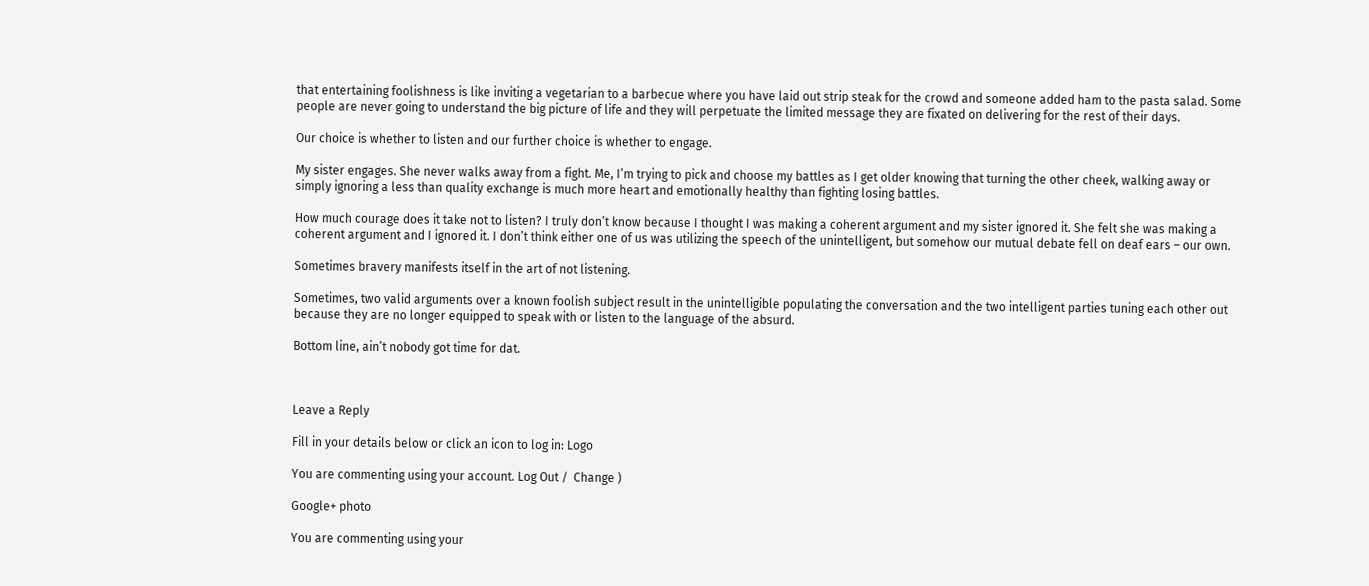that entertaining foolishness is like inviting a vegetarian to a barbecue where you have laid out strip steak for the crowd and someone added ham to the pasta salad. Some people are never going to understand the big picture of life and they will perpetuate the limited message they are fixated on delivering for the rest of their days.

Our choice is whether to listen and our further choice is whether to engage.

My sister engages. She never walks away from a fight. Me, I’m trying to pick and choose my battles as I get older knowing that turning the other cheek, walking away or simply ignoring a less than quality exchange is much more heart and emotionally healthy than fighting losing battles.

How much courage does it take not to listen? I truly don’t know because I thought I was making a coherent argument and my sister ignored it. She felt she was making a coherent argument and I ignored it. I don’t think either one of us was utilizing the speech of the unintelligent, but somehow our mutual debate fell on deaf ears – our own.

Sometimes bravery manifests itself in the art of not listening.

Sometimes, two valid arguments over a known foolish subject result in the unintelligible populating the conversation and the two intelligent parties tuning each other out because they are no longer equipped to speak with or listen to the language of the absurd.

Bottom line, ain’t nobody got time for dat.



Leave a Reply

Fill in your details below or click an icon to log in: Logo

You are commenting using your account. Log Out /  Change )

Google+ photo

You are commenting using your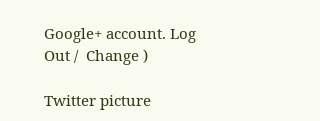Google+ account. Log Out /  Change )

Twitter picture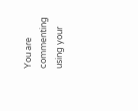You are commenting using your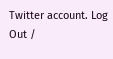Twitter account. Log Out /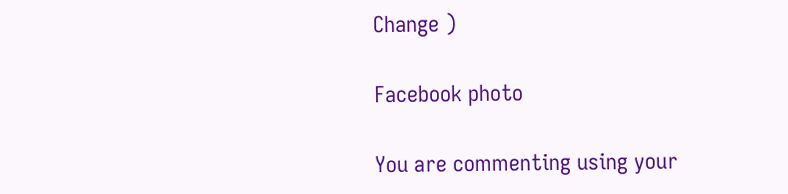Change )

Facebook photo

You are commenting using your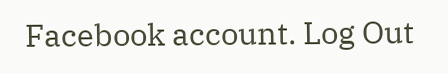Facebook account. Log Out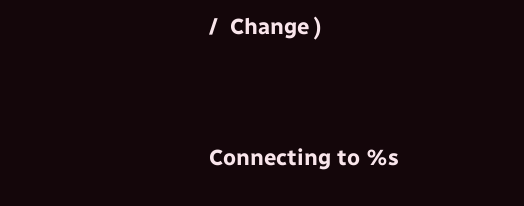/  Change )


Connecting to %s